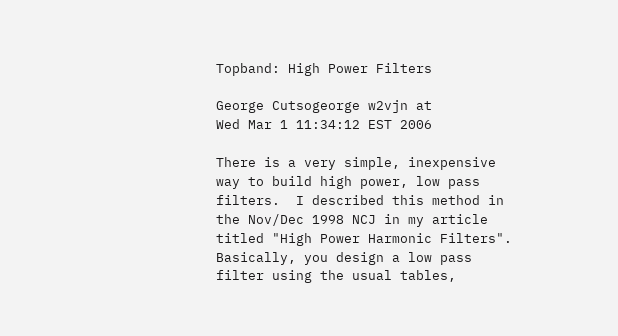Topband: High Power Filters

George Cutsogeorge w2vjn at
Wed Mar 1 11:34:12 EST 2006

There is a very simple, inexpensive way to build high power, low pass
filters.  I described this method in the Nov/Dec 1998 NCJ in my article
titled "High Power Harmonic Filters".  Basically, you design a low pass
filter using the usual tables,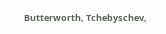Butterworth, Tchebyschev,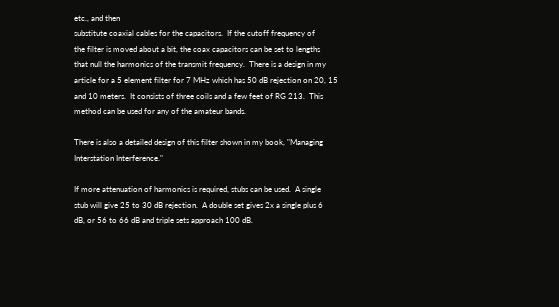etc., and then
substitute coaxial cables for the capacitors.  If the cutoff frequency of
the filter is moved about a bit, the coax capacitors can be set to lengths
that null the harmonics of the transmit frequency.  There is a design in my
article for a 5 element filter for 7 MHz which has 50 dB rejection on 20, 15
and 10 meters.  It consists of three coils and a few feet of RG 213.  This
method can be used for any of the amateur bands.

There is also a detailed design of this filter shown in my book, "Managing
Interstation Interference."

If more attenuation of harmonics is required, stubs can be used.  A single
stub will give 25 to 30 dB rejection.  A double set gives 2x a single plus 6
dB, or 56 to 66 dB and triple sets approach 100 dB.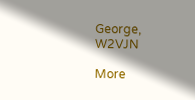George, W2VJN

More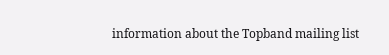information about the Topband mailing list